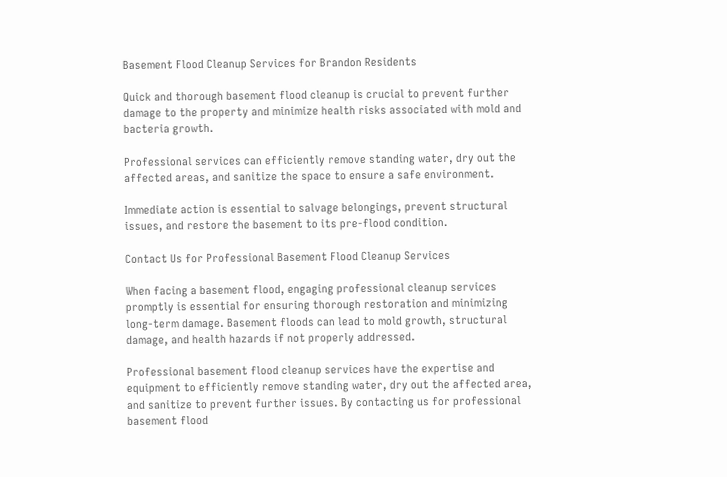Basement Flood Cleanup Services for Brandon Residents

Quick and thorough basement flood cleanup is crucial to prevent further damage to the property and minimize health risks associated with mold and bacteria growth.

Professional services can efficiently remove standing water, dry out the affected areas, and sanitize the space to ensure a safe environment.

Immediate action is essential to salvage belongings, prevent structural issues, and restore the basement to its pre-flood condition.

Contact Us for Professional Basement Flood Cleanup Services

When facing a basement flood, engaging professional cleanup services promptly is essential for ensuring thorough restoration and minimizing long-term damage. Basement floods can lead to mold growth, structural damage, and health hazards if not properly addressed.

Professional basement flood cleanup services have the expertise and equipment to efficiently remove standing water, dry out the affected area, and sanitize to prevent further issues. By contacting us for professional basement flood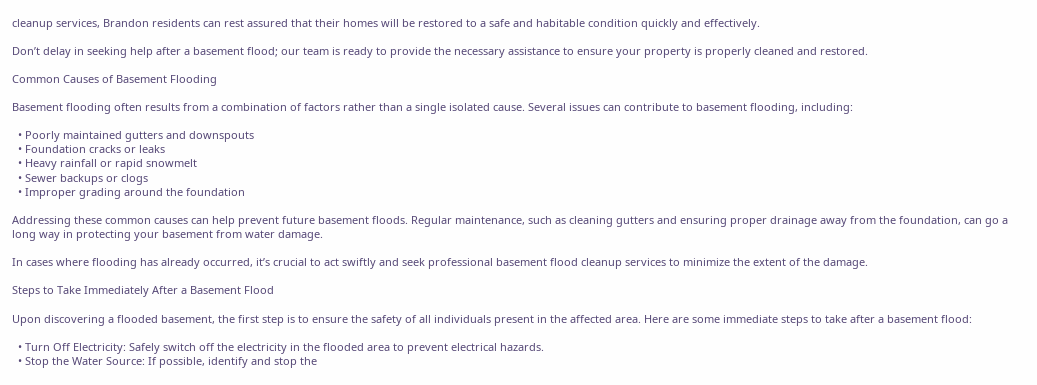cleanup services, Brandon residents can rest assured that their homes will be restored to a safe and habitable condition quickly and effectively.

Don’t delay in seeking help after a basement flood; our team is ready to provide the necessary assistance to ensure your property is properly cleaned and restored.

Common Causes of Basement Flooding

Basement flooding often results from a combination of factors rather than a single isolated cause. Several issues can contribute to basement flooding, including:

  • Poorly maintained gutters and downspouts
  • Foundation cracks or leaks
  • Heavy rainfall or rapid snowmelt
  • Sewer backups or clogs
  • Improper grading around the foundation

Addressing these common causes can help prevent future basement floods. Regular maintenance, such as cleaning gutters and ensuring proper drainage away from the foundation, can go a long way in protecting your basement from water damage.

In cases where flooding has already occurred, it’s crucial to act swiftly and seek professional basement flood cleanup services to minimize the extent of the damage.

Steps to Take Immediately After a Basement Flood

Upon discovering a flooded basement, the first step is to ensure the safety of all individuals present in the affected area. Here are some immediate steps to take after a basement flood:

  • Turn Off Electricity: Safely switch off the electricity in the flooded area to prevent electrical hazards.
  • Stop the Water Source: If possible, identify and stop the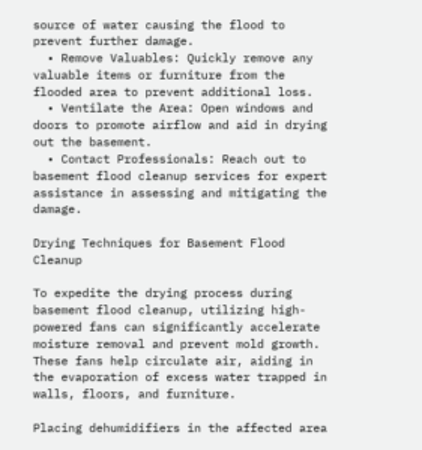source of water causing the flood to prevent further damage.
  • Remove Valuables: Quickly remove any valuable items or furniture from the flooded area to prevent additional loss.
  • Ventilate the Area: Open windows and doors to promote airflow and aid in drying out the basement.
  • Contact Professionals: Reach out to basement flood cleanup services for expert assistance in assessing and mitigating the damage.

Drying Techniques for Basement Flood Cleanup

To expedite the drying process during basement flood cleanup, utilizing high-powered fans can significantly accelerate moisture removal and prevent mold growth. These fans help circulate air, aiding in the evaporation of excess water trapped in walls, floors, and furniture.

Placing dehumidifiers in the affected area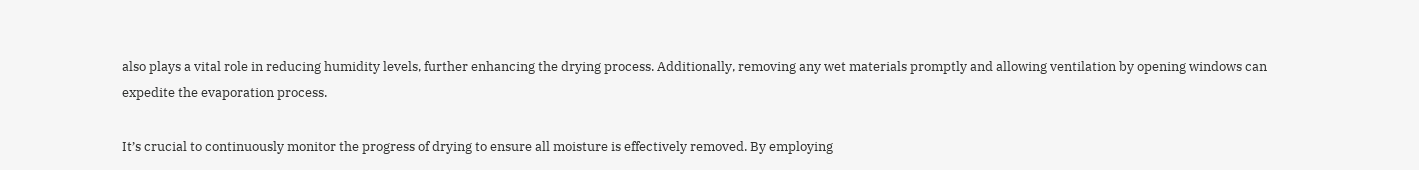also plays a vital role in reducing humidity levels, further enhancing the drying process. Additionally, removing any wet materials promptly and allowing ventilation by opening windows can expedite the evaporation process.

It’s crucial to continuously monitor the progress of drying to ensure all moisture is effectively removed. By employing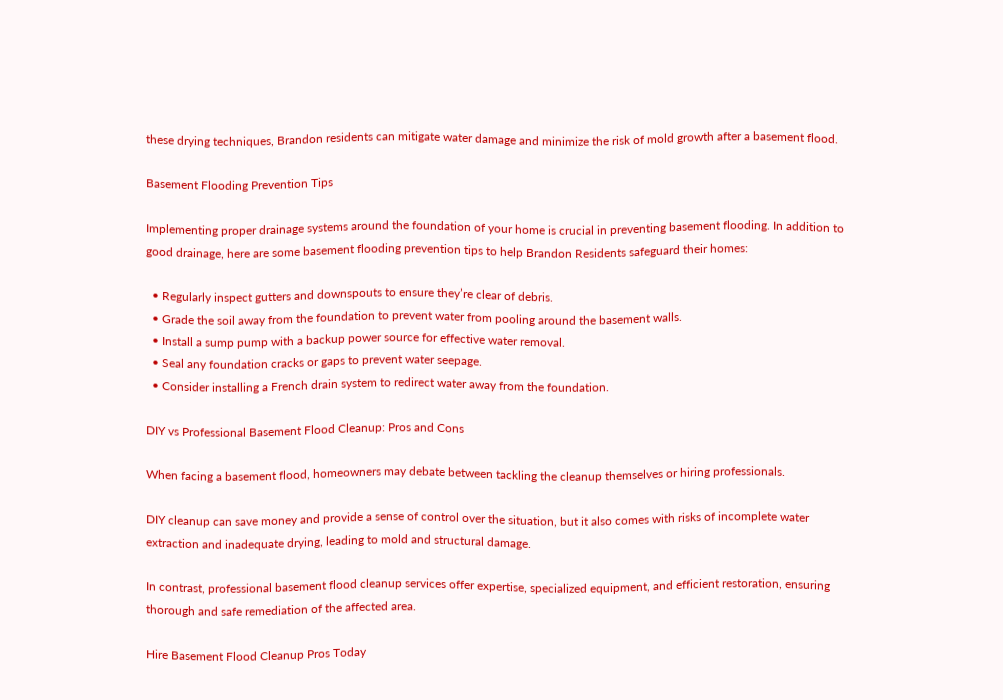these drying techniques, Brandon residents can mitigate water damage and minimize the risk of mold growth after a basement flood.

Basement Flooding Prevention Tips

Implementing proper drainage systems around the foundation of your home is crucial in preventing basement flooding. In addition to good drainage, here are some basement flooding prevention tips to help Brandon Residents safeguard their homes:

  • Regularly inspect gutters and downspouts to ensure they’re clear of debris.
  • Grade the soil away from the foundation to prevent water from pooling around the basement walls.
  • Install a sump pump with a backup power source for effective water removal.
  • Seal any foundation cracks or gaps to prevent water seepage.
  • Consider installing a French drain system to redirect water away from the foundation.

DIY vs Professional Basement Flood Cleanup: Pros and Cons

When facing a basement flood, homeowners may debate between tackling the cleanup themselves or hiring professionals.

DIY cleanup can save money and provide a sense of control over the situation, but it also comes with risks of incomplete water extraction and inadequate drying, leading to mold and structural damage.

In contrast, professional basement flood cleanup services offer expertise, specialized equipment, and efficient restoration, ensuring thorough and safe remediation of the affected area.

Hire Basement Flood Cleanup Pros Today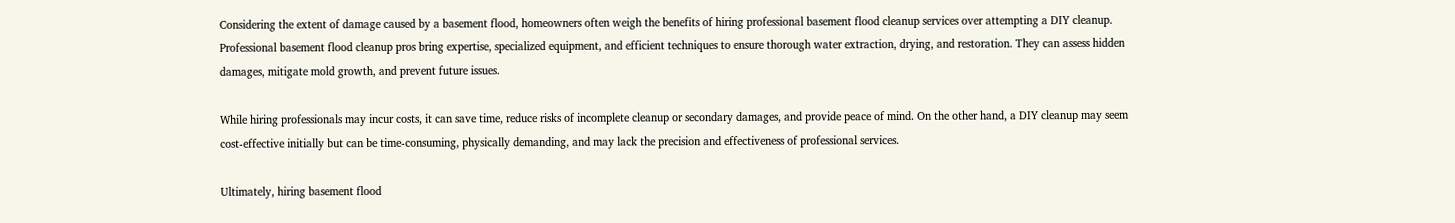Considering the extent of damage caused by a basement flood, homeowners often weigh the benefits of hiring professional basement flood cleanup services over attempting a DIY cleanup. Professional basement flood cleanup pros bring expertise, specialized equipment, and efficient techniques to ensure thorough water extraction, drying, and restoration. They can assess hidden damages, mitigate mold growth, and prevent future issues.

While hiring professionals may incur costs, it can save time, reduce risks of incomplete cleanup or secondary damages, and provide peace of mind. On the other hand, a DIY cleanup may seem cost-effective initially but can be time-consuming, physically demanding, and may lack the precision and effectiveness of professional services.

Ultimately, hiring basement flood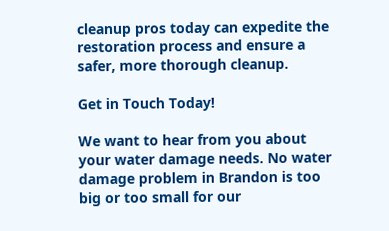cleanup pros today can expedite the restoration process and ensure a safer, more thorough cleanup.

Get in Touch Today!

We want to hear from you about your water damage needs. No water damage problem in Brandon is too big or too small for our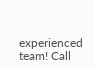experienced team! Call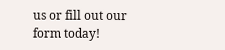us or fill out our form today!